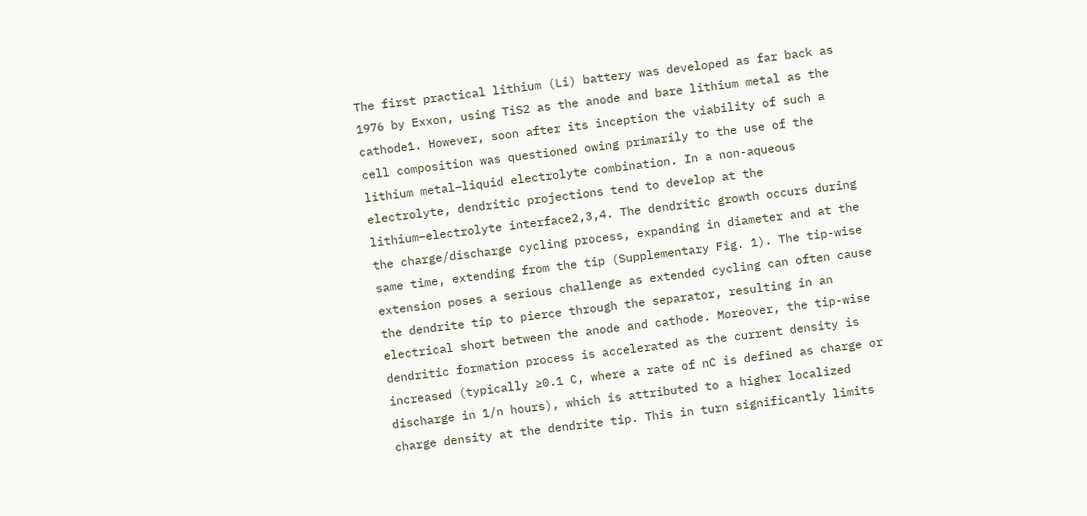The first practical lithium (Li) battery was developed as far back as 1976 by Exxon, using TiS2 as the anode and bare lithium metal as the cathode1. However, soon after its inception the viability of such a cell composition was questioned owing primarily to the use of the lithium metal–liquid electrolyte combination. In a non-aqueous electrolyte, dendritic projections tend to develop at the lithium–electrolyte interface2,3,4. The dendritic growth occurs during the charge/discharge cycling process, expanding in diameter and at the same time, extending from the tip (Supplementary Fig. 1). The tip-wise extension poses a serious challenge as extended cycling can often cause the dendrite tip to pierce through the separator, resulting in an electrical short between the anode and cathode. Moreover, the tip-wise dendritic formation process is accelerated as the current density is increased (typically ≥0.1 C, where a rate of nC is defined as charge or discharge in 1/n hours), which is attributed to a higher localized charge density at the dendrite tip. This in turn significantly limits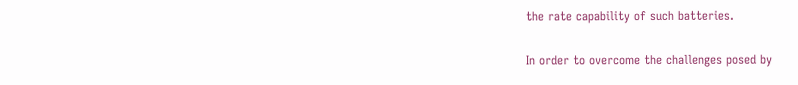the rate capability of such batteries.

In order to overcome the challenges posed by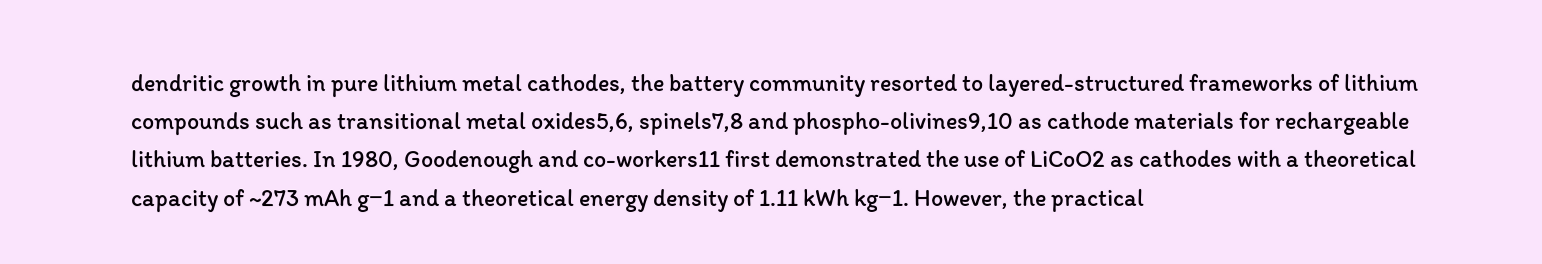dendritic growth in pure lithium metal cathodes, the battery community resorted to layered-structured frameworks of lithium compounds such as transitional metal oxides5,6, spinels7,8 and phospho-olivines9,10 as cathode materials for rechargeable lithium batteries. In 1980, Goodenough and co-workers11 first demonstrated the use of LiCoO2 as cathodes with a theoretical capacity of ~273 mAh g−1 and a theoretical energy density of 1.11 kWh kg−1. However, the practical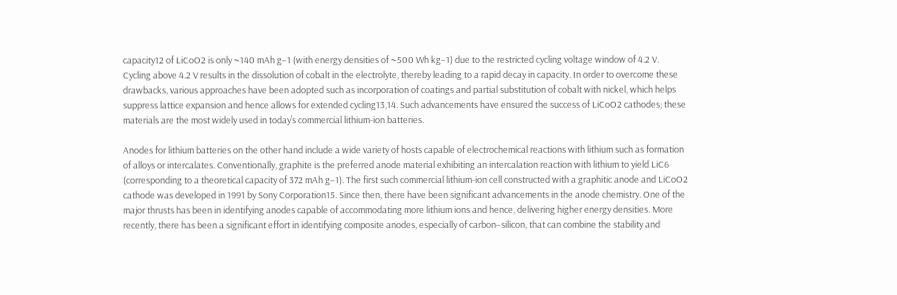capacity12 of LiCoO2 is only ~140 mAh g−1 (with energy densities of ~500 Wh kg−1) due to the restricted cycling voltage window of 4.2 V. Cycling above 4.2 V results in the dissolution of cobalt in the electrolyte, thereby leading to a rapid decay in capacity. In order to overcome these drawbacks, various approaches have been adopted such as incorporation of coatings and partial substitution of cobalt with nickel, which helps suppress lattice expansion and hence allows for extended cycling13,14. Such advancements have ensured the success of LiCoO2 cathodes; these materials are the most widely used in today’s commercial lithium-ion batteries.

Anodes for lithium batteries on the other hand include a wide variety of hosts capable of electrochemical reactions with lithium such as formation of alloys or intercalates. Conventionally, graphite is the preferred anode material exhibiting an intercalation reaction with lithium to yield LiC6 (corresponding to a theoretical capacity of 372 mAh g−1). The first such commercial lithium-ion cell constructed with a graphitic anode and LiCoO2 cathode was developed in 1991 by Sony Corporation15. Since then, there have been significant advancements in the anode chemistry. One of the major thrusts has been in identifying anodes capable of accommodating more lithium ions and hence, delivering higher energy densities. More recently, there has been a significant effort in identifying composite anodes, especially of carbon–silicon, that can combine the stability and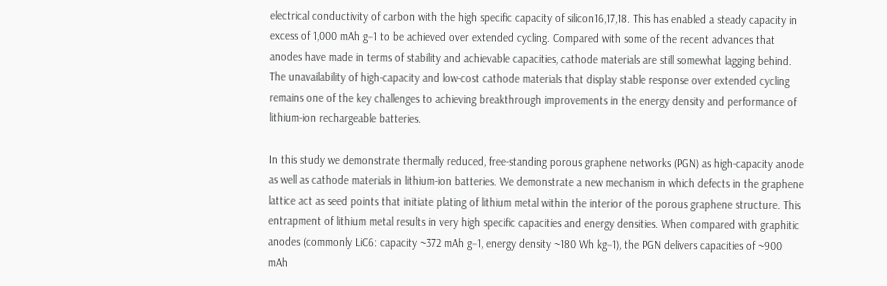electrical conductivity of carbon with the high specific capacity of silicon16,17,18. This has enabled a steady capacity in excess of 1,000 mAh g−1 to be achieved over extended cycling. Compared with some of the recent advances that anodes have made in terms of stability and achievable capacities, cathode materials are still somewhat lagging behind. The unavailability of high-capacity and low-cost cathode materials that display stable response over extended cycling remains one of the key challenges to achieving breakthrough improvements in the energy density and performance of lithium-ion rechargeable batteries.

In this study we demonstrate thermally reduced, free-standing porous graphene networks (PGN) as high-capacity anode as well as cathode materials in lithium-ion batteries. We demonstrate a new mechanism in which defects in the graphene lattice act as seed points that initiate plating of lithium metal within the interior of the porous graphene structure. This entrapment of lithium metal results in very high specific capacities and energy densities. When compared with graphitic anodes (commonly LiC6: capacity ~372 mAh g−1, energy density ~180 Wh kg−1), the PGN delivers capacities of ~900 mAh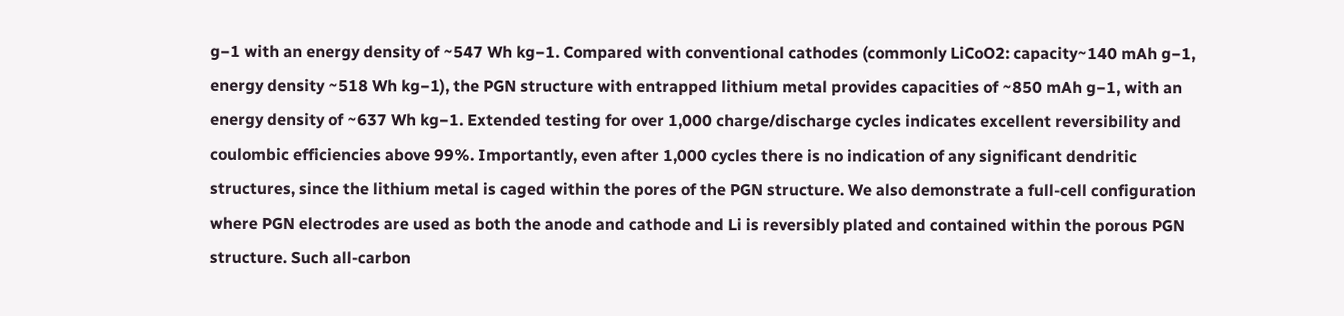g−1 with an energy density of ~547 Wh kg−1. Compared with conventional cathodes (commonly LiCoO2: capacity~140 mAh g−1, energy density ~518 Wh kg−1), the PGN structure with entrapped lithium metal provides capacities of ~850 mAh g−1, with an energy density of ~637 Wh kg−1. Extended testing for over 1,000 charge/discharge cycles indicates excellent reversibility and coulombic efficiencies above 99%. Importantly, even after 1,000 cycles there is no indication of any significant dendritic structures, since the lithium metal is caged within the pores of the PGN structure. We also demonstrate a full-cell configuration where PGN electrodes are used as both the anode and cathode and Li is reversibly plated and contained within the porous PGN structure. Such all-carbon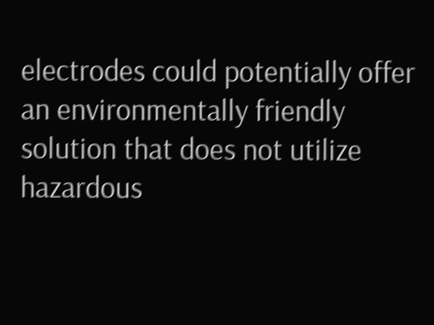electrodes could potentially offer an environmentally friendly solution that does not utilize hazardous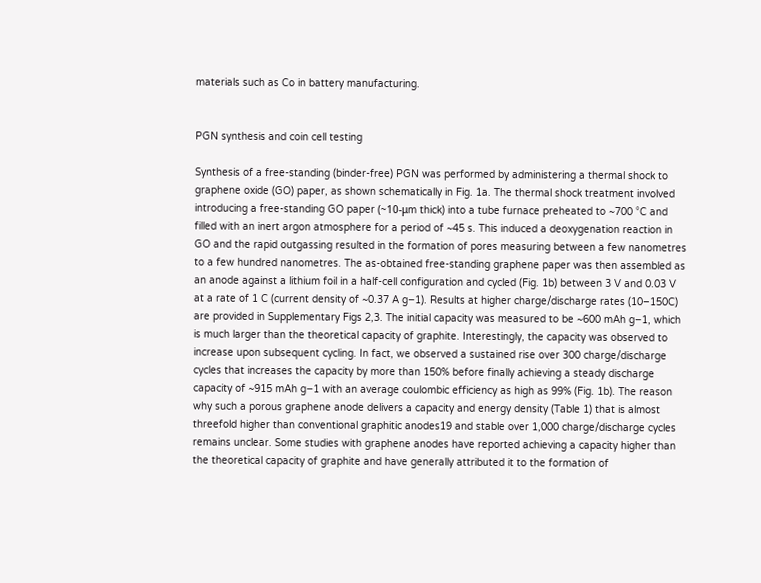materials such as Co in battery manufacturing.


PGN synthesis and coin cell testing

Synthesis of a free-standing (binder-free) PGN was performed by administering a thermal shock to graphene oxide (GO) paper, as shown schematically in Fig. 1a. The thermal shock treatment involved introducing a free-standing GO paper (~10-μm thick) into a tube furnace preheated to ~700 °C and filled with an inert argon atmosphere for a period of ~45 s. This induced a deoxygenation reaction in GO and the rapid outgassing resulted in the formation of pores measuring between a few nanometres to a few hundred nanometres. The as-obtained free-standing graphene paper was then assembled as an anode against a lithium foil in a half-cell configuration and cycled (Fig. 1b) between 3 V and 0.03 V at a rate of 1 C (current density of ~0.37 A g−1). Results at higher charge/discharge rates (10–150C) are provided in Supplementary Figs 2,3. The initial capacity was measured to be ~600 mAh g−1, which is much larger than the theoretical capacity of graphite. Interestingly, the capacity was observed to increase upon subsequent cycling. In fact, we observed a sustained rise over 300 charge/discharge cycles that increases the capacity by more than 150% before finally achieving a steady discharge capacity of ~915 mAh g−1 with an average coulombic efficiency as high as 99% (Fig. 1b). The reason why such a porous graphene anode delivers a capacity and energy density (Table 1) that is almost threefold higher than conventional graphitic anodes19 and stable over 1,000 charge/discharge cycles remains unclear. Some studies with graphene anodes have reported achieving a capacity higher than the theoretical capacity of graphite and have generally attributed it to the formation of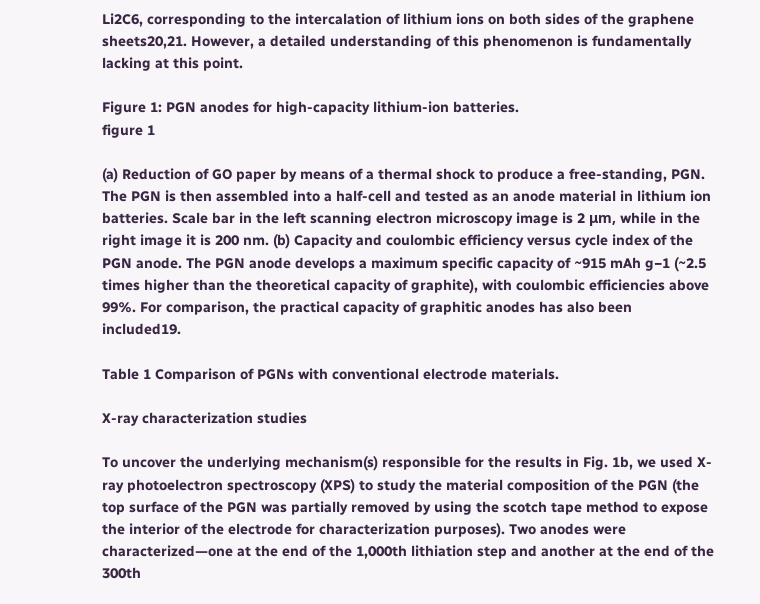Li2C6, corresponding to the intercalation of lithium ions on both sides of the graphene sheets20,21. However, a detailed understanding of this phenomenon is fundamentally lacking at this point.

Figure 1: PGN anodes for high-capacity lithium-ion batteries.
figure 1

(a) Reduction of GO paper by means of a thermal shock to produce a free-standing, PGN. The PGN is then assembled into a half-cell and tested as an anode material in lithium ion batteries. Scale bar in the left scanning electron microscopy image is 2 μm, while in the right image it is 200 nm. (b) Capacity and coulombic efficiency versus cycle index of the PGN anode. The PGN anode develops a maximum specific capacity of ~915 mAh g−1 (~2.5 times higher than the theoretical capacity of graphite), with coulombic efficiencies above 99%. For comparison, the practical capacity of graphitic anodes has also been included19.

Table 1 Comparison of PGNs with conventional electrode materials.

X-ray characterization studies

To uncover the underlying mechanism(s) responsible for the results in Fig. 1b, we used X-ray photoelectron spectroscopy (XPS) to study the material composition of the PGN (the top surface of the PGN was partially removed by using the scotch tape method to expose the interior of the electrode for characterization purposes). Two anodes were characterized—one at the end of the 1,000th lithiation step and another at the end of the 300th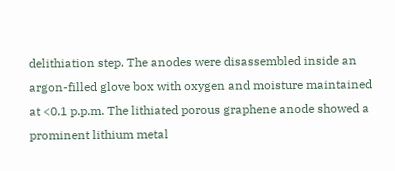delithiation step. The anodes were disassembled inside an argon-filled glove box with oxygen and moisture maintained at <0.1 p.p.m. The lithiated porous graphene anode showed a prominent lithium metal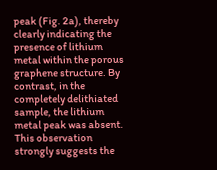peak (Fig. 2a), thereby clearly indicating the presence of lithium metal within the porous graphene structure. By contrast, in the completely delithiated sample, the lithium metal peak was absent. This observation strongly suggests the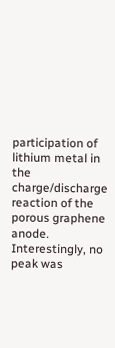participation of lithium metal in the charge/discharge reaction of the porous graphene anode. Interestingly, no peak was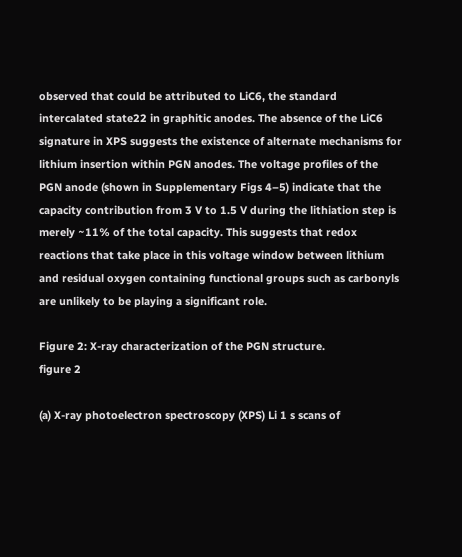observed that could be attributed to LiC6, the standard intercalated state22 in graphitic anodes. The absence of the LiC6 signature in XPS suggests the existence of alternate mechanisms for lithium insertion within PGN anodes. The voltage profiles of the PGN anode (shown in Supplementary Figs 4–5) indicate that the capacity contribution from 3 V to 1.5 V during the lithiation step is merely ~11% of the total capacity. This suggests that redox reactions that take place in this voltage window between lithium and residual oxygen containing functional groups such as carbonyls are unlikely to be playing a significant role.

Figure 2: X-ray characterization of the PGN structure.
figure 2

(a) X-ray photoelectron spectroscopy (XPS) Li 1 s scans of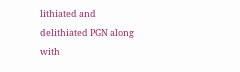lithiated and delithiated PGN along with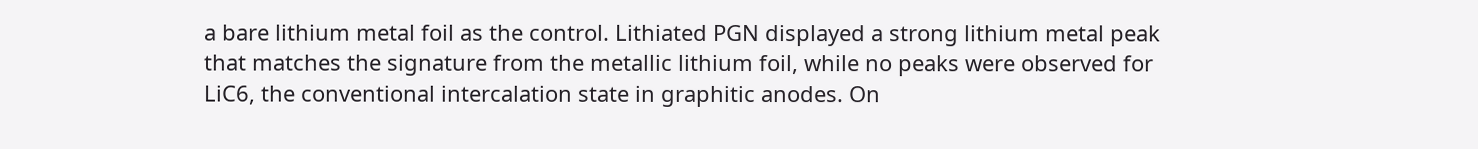a bare lithium metal foil as the control. Lithiated PGN displayed a strong lithium metal peak that matches the signature from the metallic lithium foil, while no peaks were observed for LiC6, the conventional intercalation state in graphitic anodes. On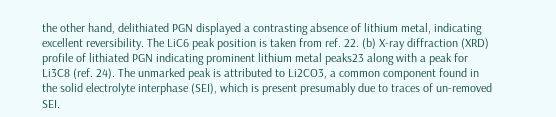the other hand, delithiated PGN displayed a contrasting absence of lithium metal, indicating excellent reversibility. The LiC6 peak position is taken from ref. 22. (b) X-ray diffraction (XRD) profile of lithiated PGN indicating prominent lithium metal peaks23 along with a peak for Li3C8 (ref. 24). The unmarked peak is attributed to Li2CO3, a common component found in the solid electrolyte interphase (SEI), which is present presumably due to traces of un-removed SEI.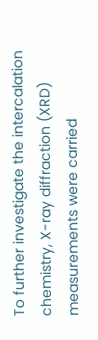To further investigate the intercalation chemistry, X-ray diffraction (XRD) measurements were carried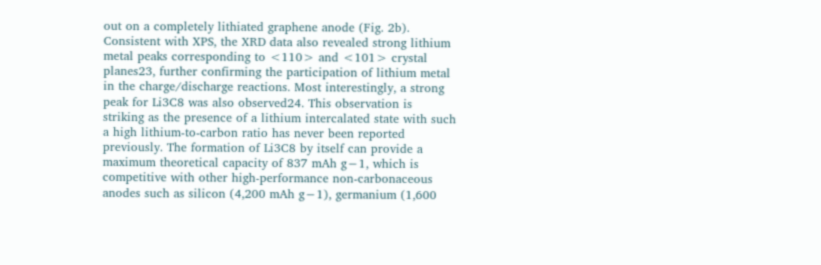out on a completely lithiated graphene anode (Fig. 2b). Consistent with XPS, the XRD data also revealed strong lithium metal peaks corresponding to <110> and <101> crystal planes23, further confirming the participation of lithium metal in the charge/discharge reactions. Most interestingly, a strong peak for Li3C8 was also observed24. This observation is striking as the presence of a lithium intercalated state with such a high lithium-to-carbon ratio has never been reported previously. The formation of Li3C8 by itself can provide a maximum theoretical capacity of 837 mAh g−1, which is competitive with other high-performance non-carbonaceous anodes such as silicon (4,200 mAh g−1), germanium (1,600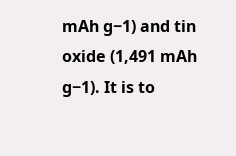mAh g−1) and tin oxide (1,491 mAh g−1). It is to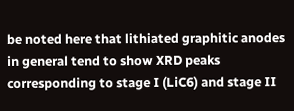be noted here that lithiated graphitic anodes in general tend to show XRD peaks corresponding to stage I (LiC6) and stage II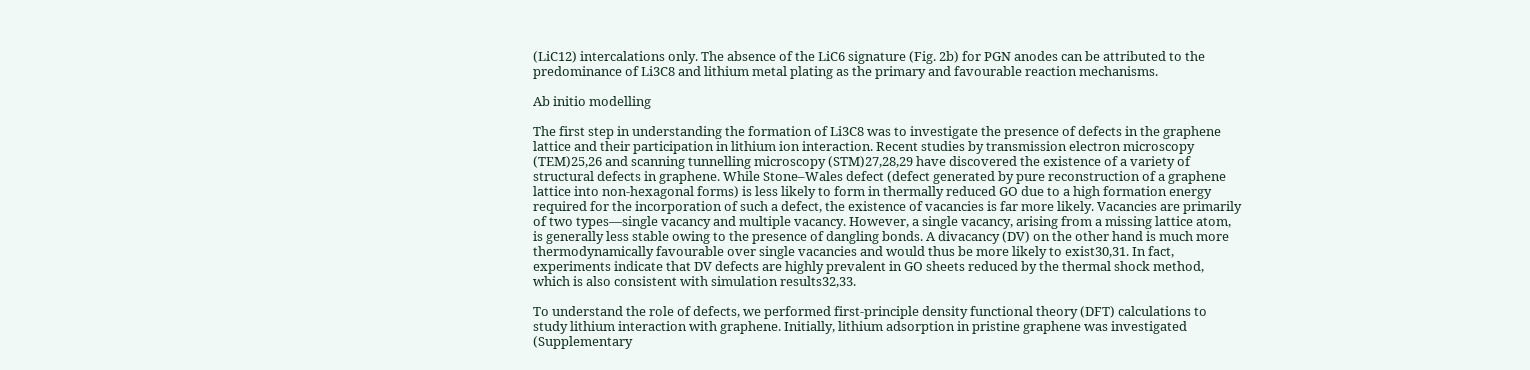(LiC12) intercalations only. The absence of the LiC6 signature (Fig. 2b) for PGN anodes can be attributed to the predominance of Li3C8 and lithium metal plating as the primary and favourable reaction mechanisms.

Ab initio modelling

The first step in understanding the formation of Li3C8 was to investigate the presence of defects in the graphene lattice and their participation in lithium ion interaction. Recent studies by transmission electron microscopy (TEM)25,26 and scanning tunnelling microscopy (STM)27,28,29 have discovered the existence of a variety of structural defects in graphene. While Stone–Wales defect (defect generated by pure reconstruction of a graphene lattice into non-hexagonal forms) is less likely to form in thermally reduced GO due to a high formation energy required for the incorporation of such a defect, the existence of vacancies is far more likely. Vacancies are primarily of two types—single vacancy and multiple vacancy. However, a single vacancy, arising from a missing lattice atom, is generally less stable owing to the presence of dangling bonds. A divacancy (DV) on the other hand is much more thermodynamically favourable over single vacancies and would thus be more likely to exist30,31. In fact, experiments indicate that DV defects are highly prevalent in GO sheets reduced by the thermal shock method, which is also consistent with simulation results32,33.

To understand the role of defects, we performed first-principle density functional theory (DFT) calculations to study lithium interaction with graphene. Initially, lithium adsorption in pristine graphene was investigated (Supplementary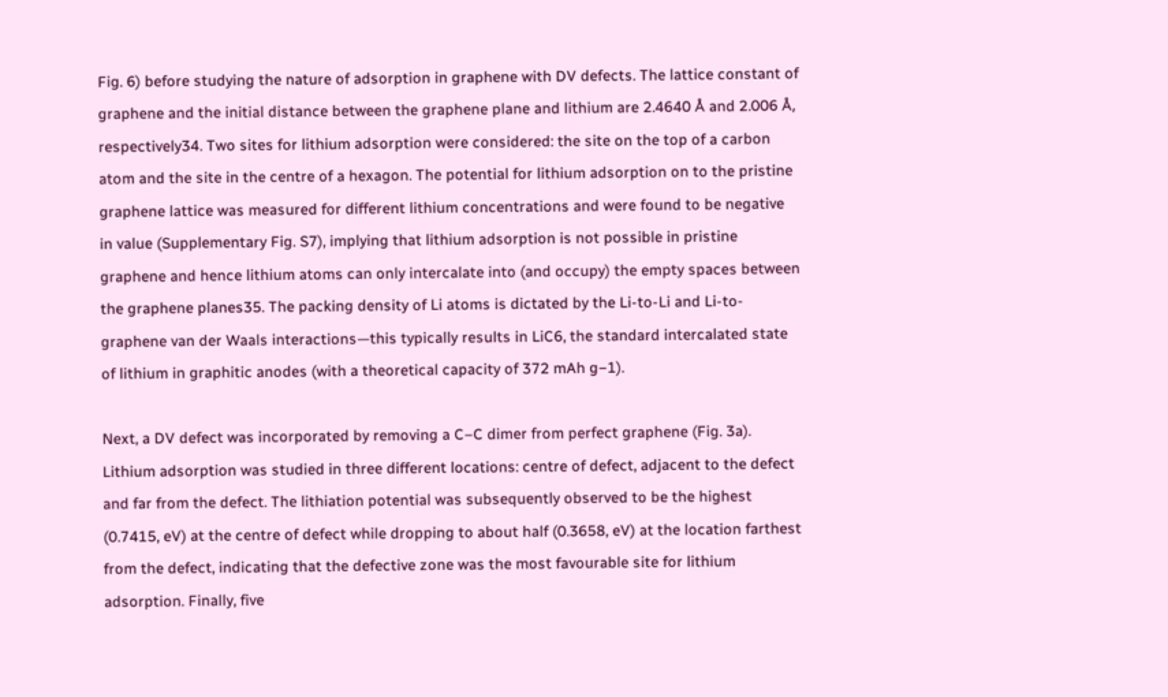Fig. 6) before studying the nature of adsorption in graphene with DV defects. The lattice constant of graphene and the initial distance between the graphene plane and lithium are 2.4640 Å and 2.006 Å, respectively34. Two sites for lithium adsorption were considered: the site on the top of a carbon atom and the site in the centre of a hexagon. The potential for lithium adsorption on to the pristine graphene lattice was measured for different lithium concentrations and were found to be negative in value (Supplementary Fig. S7), implying that lithium adsorption is not possible in pristine graphene and hence lithium atoms can only intercalate into (and occupy) the empty spaces between the graphene planes35. The packing density of Li atoms is dictated by the Li-to-Li and Li-to-graphene van der Waals interactions—this typically results in LiC6, the standard intercalated state of lithium in graphitic anodes (with a theoretical capacity of 372 mAh g−1).

Next, a DV defect was incorporated by removing a C–C dimer from perfect graphene (Fig. 3a). Lithium adsorption was studied in three different locations: centre of defect, adjacent to the defect and far from the defect. The lithiation potential was subsequently observed to be the highest (0.7415, eV) at the centre of defect while dropping to about half (0.3658, eV) at the location farthest from the defect, indicating that the defective zone was the most favourable site for lithium adsorption. Finally, five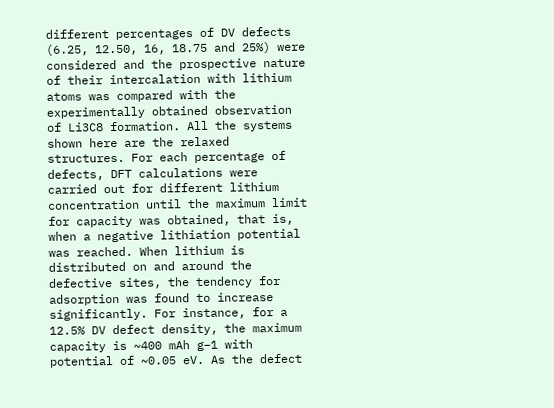different percentages of DV defects (6.25, 12.50, 16, 18.75 and 25%) were considered and the prospective nature of their intercalation with lithium atoms was compared with the experimentally obtained observation of Li3C8 formation. All the systems shown here are the relaxed structures. For each percentage of defects, DFT calculations were carried out for different lithium concentration until the maximum limit for capacity was obtained, that is, when a negative lithiation potential was reached. When lithium is distributed on and around the defective sites, the tendency for adsorption was found to increase significantly. For instance, for a 12.5% DV defect density, the maximum capacity is ~400 mAh g−1 with potential of ~0.05 eV. As the defect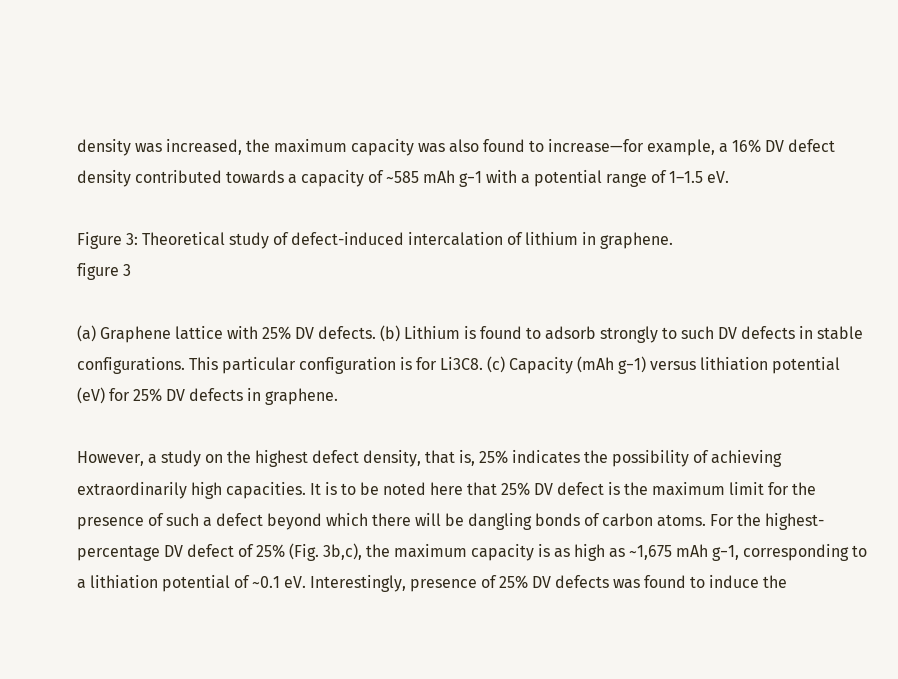density was increased, the maximum capacity was also found to increase—for example, a 16% DV defect density contributed towards a capacity of ~585 mAh g−1 with a potential range of 1–1.5 eV.

Figure 3: Theoretical study of defect-induced intercalation of lithium in graphene.
figure 3

(a) Graphene lattice with 25% DV defects. (b) Lithium is found to adsorb strongly to such DV defects in stable configurations. This particular configuration is for Li3C8. (c) Capacity (mAh g−1) versus lithiation potential (eV) for 25% DV defects in graphene.

However, a study on the highest defect density, that is, 25% indicates the possibility of achieving extraordinarily high capacities. It is to be noted here that 25% DV defect is the maximum limit for the presence of such a defect beyond which there will be dangling bonds of carbon atoms. For the highest-percentage DV defect of 25% (Fig. 3b,c), the maximum capacity is as high as ~1,675 mAh g−1, corresponding to a lithiation potential of ~0.1 eV. Interestingly, presence of 25% DV defects was found to induce the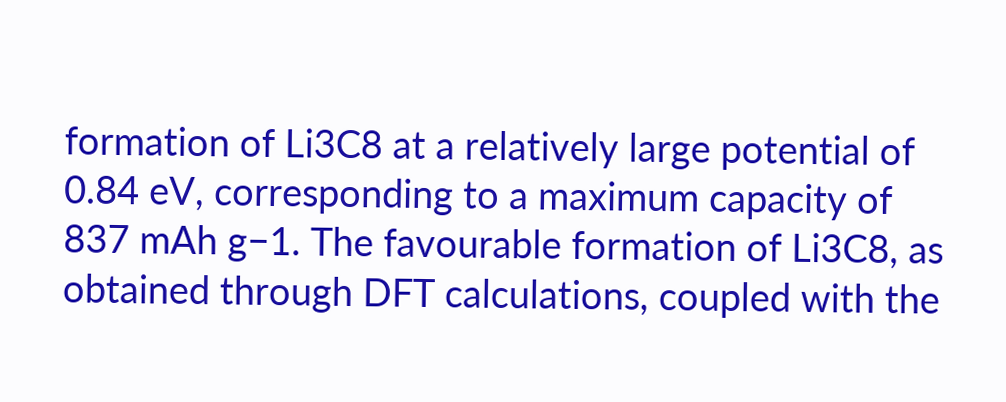formation of Li3C8 at a relatively large potential of 0.84 eV, corresponding to a maximum capacity of 837 mAh g−1. The favourable formation of Li3C8, as obtained through DFT calculations, coupled with the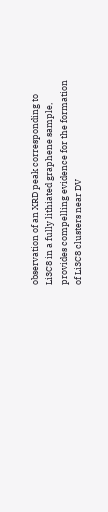observation of an XRD peak corresponding to Li3C8 in a fully lithiated graphene sample, provides compelling evidence for the formation of Li3C8 clusters near DV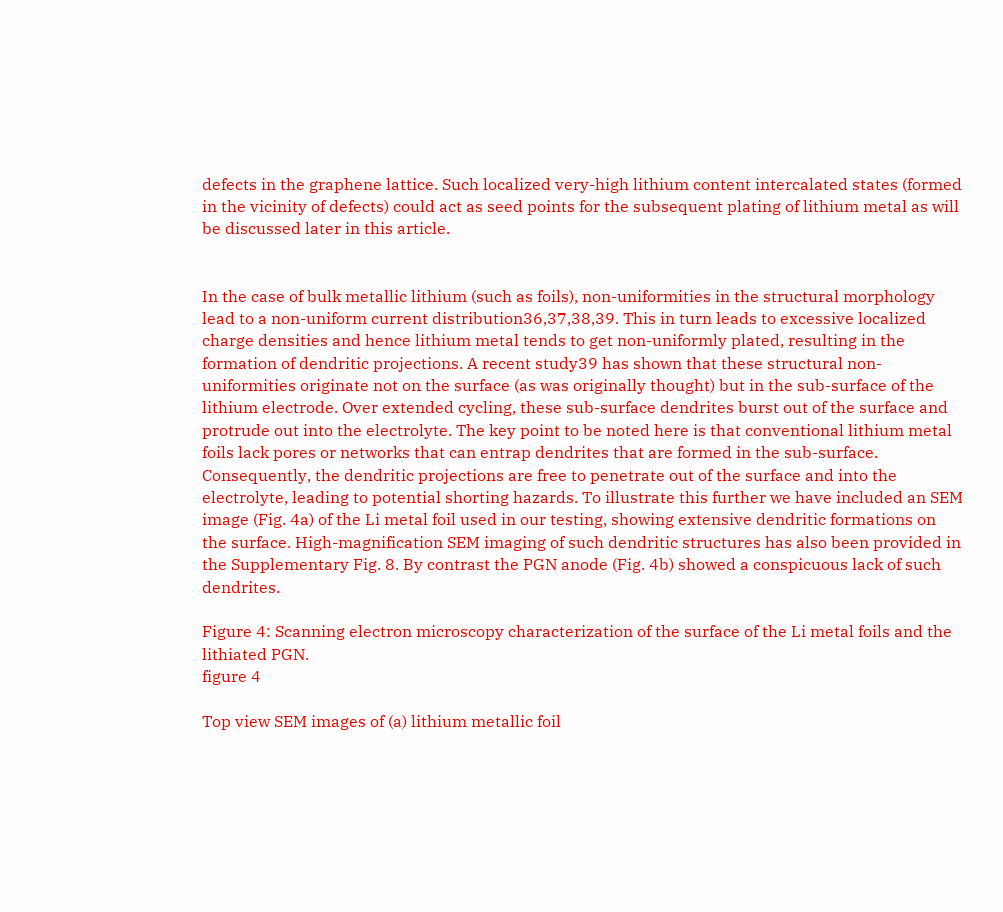defects in the graphene lattice. Such localized very-high lithium content intercalated states (formed in the vicinity of defects) could act as seed points for the subsequent plating of lithium metal as will be discussed later in this article.


In the case of bulk metallic lithium (such as foils), non-uniformities in the structural morphology lead to a non-uniform current distribution36,37,38,39. This in turn leads to excessive localized charge densities and hence lithium metal tends to get non-uniformly plated, resulting in the formation of dendritic projections. A recent study39 has shown that these structural non-uniformities originate not on the surface (as was originally thought) but in the sub-surface of the lithium electrode. Over extended cycling, these sub-surface dendrites burst out of the surface and protrude out into the electrolyte. The key point to be noted here is that conventional lithium metal foils lack pores or networks that can entrap dendrites that are formed in the sub-surface. Consequently, the dendritic projections are free to penetrate out of the surface and into the electrolyte, leading to potential shorting hazards. To illustrate this further we have included an SEM image (Fig. 4a) of the Li metal foil used in our testing, showing extensive dendritic formations on the surface. High-magnification SEM imaging of such dendritic structures has also been provided in the Supplementary Fig. 8. By contrast the PGN anode (Fig. 4b) showed a conspicuous lack of such dendrites.

Figure 4: Scanning electron microscopy characterization of the surface of the Li metal foils and the lithiated PGN.
figure 4

Top view SEM images of (a) lithium metallic foil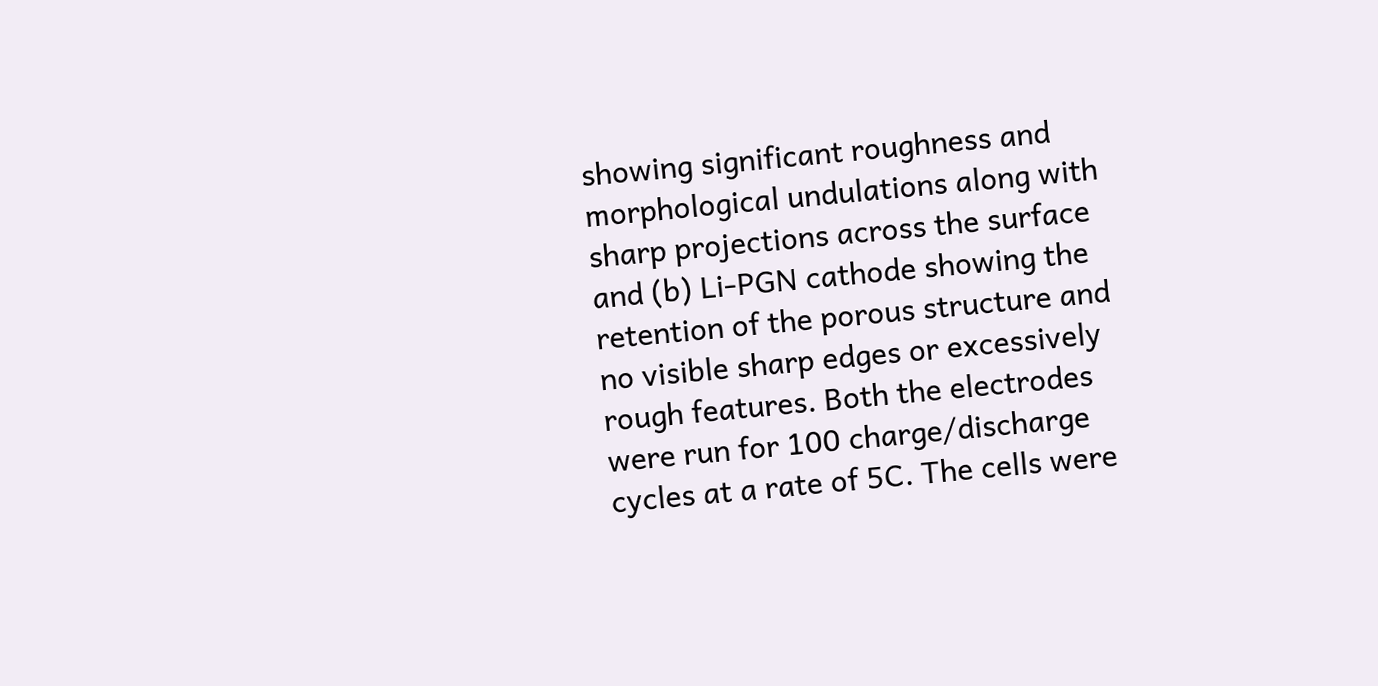showing significant roughness and morphological undulations along with sharp projections across the surface and (b) Li-PGN cathode showing the retention of the porous structure and no visible sharp edges or excessively rough features. Both the electrodes were run for 100 charge/discharge cycles at a rate of 5C. The cells were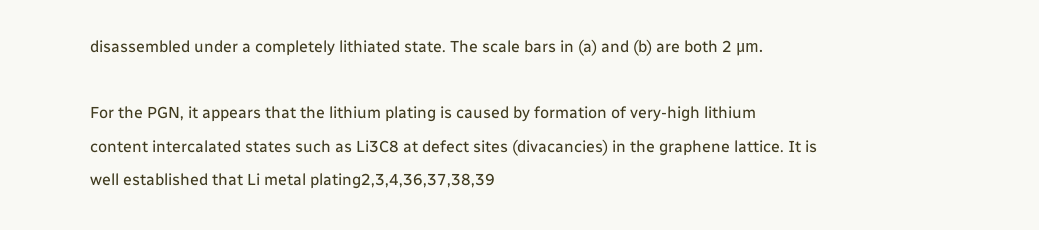disassembled under a completely lithiated state. The scale bars in (a) and (b) are both 2 μm.

For the PGN, it appears that the lithium plating is caused by formation of very-high lithium content intercalated states such as Li3C8 at defect sites (divacancies) in the graphene lattice. It is well established that Li metal plating2,3,4,36,37,38,39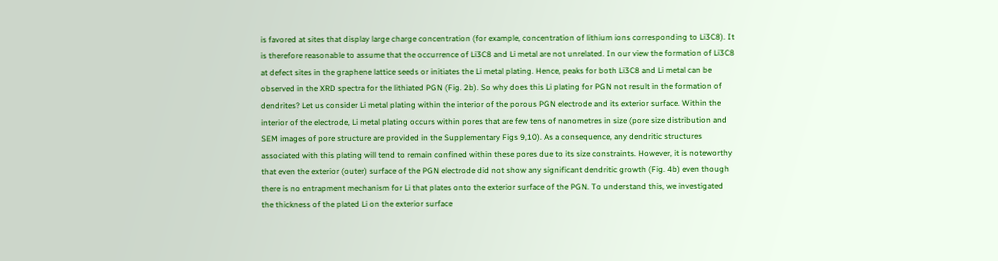is favored at sites that display large charge concentration (for example, concentration of lithium ions corresponding to Li3C8). It is therefore reasonable to assume that the occurrence of Li3C8 and Li metal are not unrelated. In our view the formation of Li3C8 at defect sites in the graphene lattice seeds or initiates the Li metal plating. Hence, peaks for both Li3C8 and Li metal can be observed in the XRD spectra for the lithiated PGN (Fig. 2b). So why does this Li plating for PGN not result in the formation of dendrites? Let us consider Li metal plating within the interior of the porous PGN electrode and its exterior surface. Within the interior of the electrode, Li metal plating occurs within pores that are few tens of nanometres in size (pore size distribution and SEM images of pore structure are provided in the Supplementary Figs 9,10). As a consequence, any dendritic structures associated with this plating will tend to remain confined within these pores due to its size constraints. However, it is noteworthy that even the exterior (outer) surface of the PGN electrode did not show any significant dendritic growth (Fig. 4b) even though there is no entrapment mechanism for Li that plates onto the exterior surface of the PGN. To understand this, we investigated the thickness of the plated Li on the exterior surface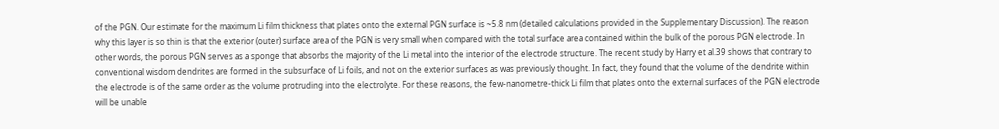of the PGN. Our estimate for the maximum Li film thickness that plates onto the external PGN surface is ~5.8 nm (detailed calculations provided in the Supplementary Discussion). The reason why this layer is so thin is that the exterior (outer) surface area of the PGN is very small when compared with the total surface area contained within the bulk of the porous PGN electrode. In other words, the porous PGN serves as a sponge that absorbs the majority of the Li metal into the interior of the electrode structure. The recent study by Harry et al.39 shows that contrary to conventional wisdom dendrites are formed in the subsurface of Li foils, and not on the exterior surfaces as was previously thought. In fact, they found that the volume of the dendrite within the electrode is of the same order as the volume protruding into the electrolyte. For these reasons, the few-nanometre-thick Li film that plates onto the external surfaces of the PGN electrode will be unable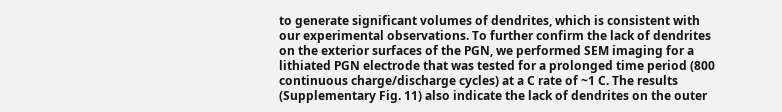to generate significant volumes of dendrites, which is consistent with our experimental observations. To further confirm the lack of dendrites on the exterior surfaces of the PGN, we performed SEM imaging for a lithiated PGN electrode that was tested for a prolonged time period (800 continuous charge/discharge cycles) at a C rate of ~1 C. The results (Supplementary Fig. 11) also indicate the lack of dendrites on the outer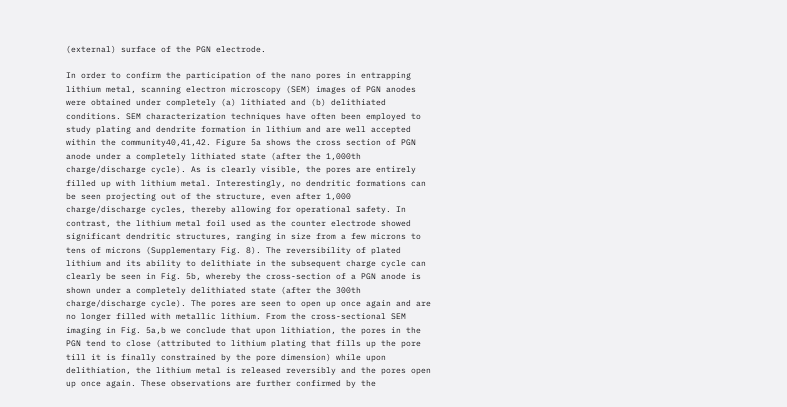(external) surface of the PGN electrode.

In order to confirm the participation of the nano pores in entrapping lithium metal, scanning electron microscopy (SEM) images of PGN anodes were obtained under completely (a) lithiated and (b) delithiated conditions. SEM characterization techniques have often been employed to study plating and dendrite formation in lithium and are well accepted within the community40,41,42. Figure 5a shows the cross section of PGN anode under a completely lithiated state (after the 1,000th charge/discharge cycle). As is clearly visible, the pores are entirely filled up with lithium metal. Interestingly, no dendritic formations can be seen projecting out of the structure, even after 1,000 charge/discharge cycles, thereby allowing for operational safety. In contrast, the lithium metal foil used as the counter electrode showed significant dendritic structures, ranging in size from a few microns to tens of microns (Supplementary Fig. 8). The reversibility of plated lithium and its ability to delithiate in the subsequent charge cycle can clearly be seen in Fig. 5b, whereby the cross-section of a PGN anode is shown under a completely delithiated state (after the 300th charge/discharge cycle). The pores are seen to open up once again and are no longer filled with metallic lithium. From the cross-sectional SEM imaging in Fig. 5a,b we conclude that upon lithiation, the pores in the PGN tend to close (attributed to lithium plating that fills up the pore till it is finally constrained by the pore dimension) while upon delithiation, the lithium metal is released reversibly and the pores open up once again. These observations are further confirmed by the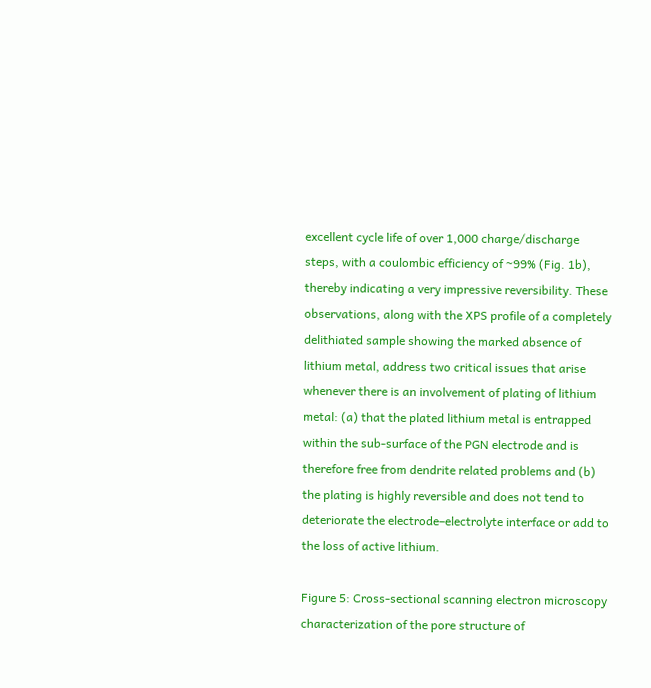excellent cycle life of over 1,000 charge/discharge steps, with a coulombic efficiency of ~99% (Fig. 1b), thereby indicating a very impressive reversibility. These observations, along with the XPS profile of a completely delithiated sample showing the marked absence of lithium metal, address two critical issues that arise whenever there is an involvement of plating of lithium metal: (a) that the plated lithium metal is entrapped within the sub-surface of the PGN electrode and is therefore free from dendrite related problems and (b) the plating is highly reversible and does not tend to deteriorate the electrode–electrolyte interface or add to the loss of active lithium.

Figure 5: Cross-sectional scanning electron microscopy characterization of the pore structure of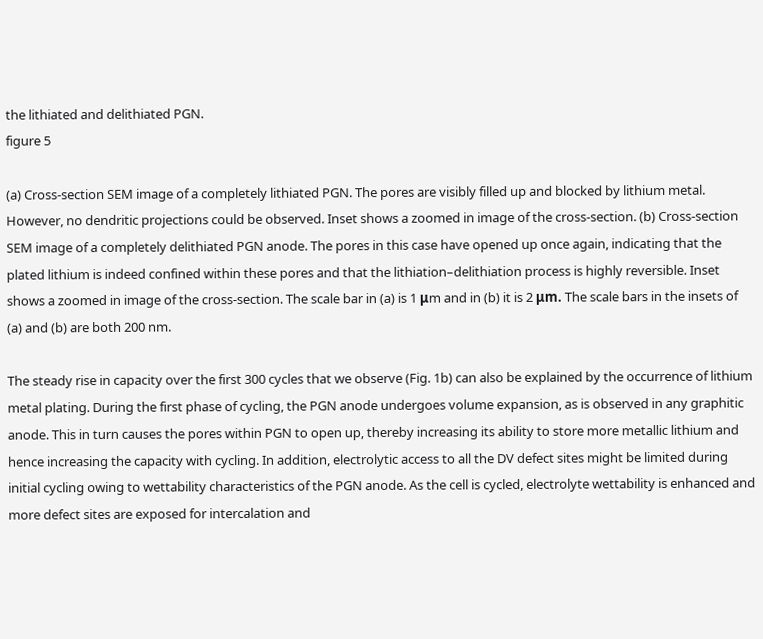the lithiated and delithiated PGN.
figure 5

(a) Cross-section SEM image of a completely lithiated PGN. The pores are visibly filled up and blocked by lithium metal. However, no dendritic projections could be observed. Inset shows a zoomed in image of the cross-section. (b) Cross-section SEM image of a completely delithiated PGN anode. The pores in this case have opened up once again, indicating that the plated lithium is indeed confined within these pores and that the lithiation–delithiation process is highly reversible. Inset shows a zoomed in image of the cross-section. The scale bar in (a) is 1 μm and in (b) it is 2 μm. The scale bars in the insets of (a) and (b) are both 200 nm.

The steady rise in capacity over the first 300 cycles that we observe (Fig. 1b) can also be explained by the occurrence of lithium metal plating. During the first phase of cycling, the PGN anode undergoes volume expansion, as is observed in any graphitic anode. This in turn causes the pores within PGN to open up, thereby increasing its ability to store more metallic lithium and hence increasing the capacity with cycling. In addition, electrolytic access to all the DV defect sites might be limited during initial cycling owing to wettability characteristics of the PGN anode. As the cell is cycled, electrolyte wettability is enhanced and more defect sites are exposed for intercalation and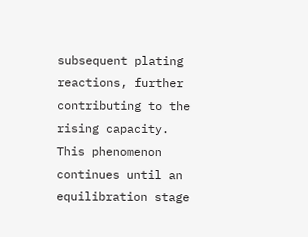subsequent plating reactions, further contributing to the rising capacity. This phenomenon continues until an equilibration stage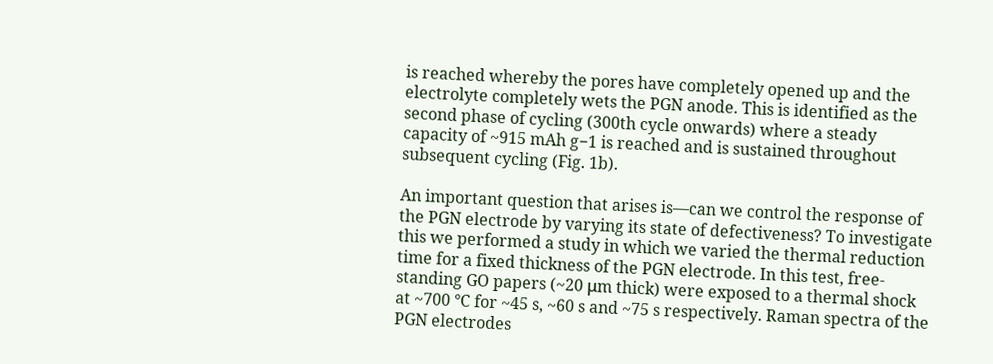is reached whereby the pores have completely opened up and the electrolyte completely wets the PGN anode. This is identified as the second phase of cycling (300th cycle onwards) where a steady capacity of ~915 mAh g−1 is reached and is sustained throughout subsequent cycling (Fig. 1b).

An important question that arises is—can we control the response of the PGN electrode by varying its state of defectiveness? To investigate this we performed a study in which we varied the thermal reduction time for a fixed thickness of the PGN electrode. In this test, free-standing GO papers (~20 μm thick) were exposed to a thermal shock at ~700 °C for ~45 s, ~60 s and ~75 s respectively. Raman spectra of the PGN electrodes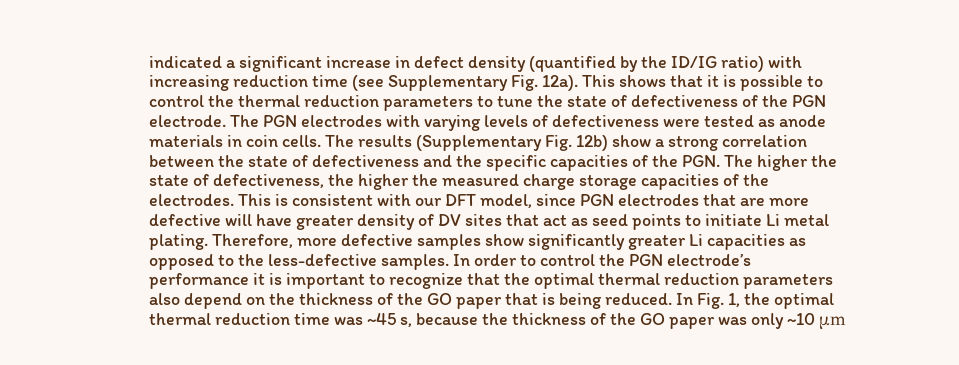indicated a significant increase in defect density (quantified by the ID/IG ratio) with increasing reduction time (see Supplementary Fig. 12a). This shows that it is possible to control the thermal reduction parameters to tune the state of defectiveness of the PGN electrode. The PGN electrodes with varying levels of defectiveness were tested as anode materials in coin cells. The results (Supplementary Fig. 12b) show a strong correlation between the state of defectiveness and the specific capacities of the PGN. The higher the state of defectiveness, the higher the measured charge storage capacities of the electrodes. This is consistent with our DFT model, since PGN electrodes that are more defective will have greater density of DV sites that act as seed points to initiate Li metal plating. Therefore, more defective samples show significantly greater Li capacities as opposed to the less-defective samples. In order to control the PGN electrode’s performance it is important to recognize that the optimal thermal reduction parameters also depend on the thickness of the GO paper that is being reduced. In Fig. 1, the optimal thermal reduction time was ~45 s, because the thickness of the GO paper was only ~10 μm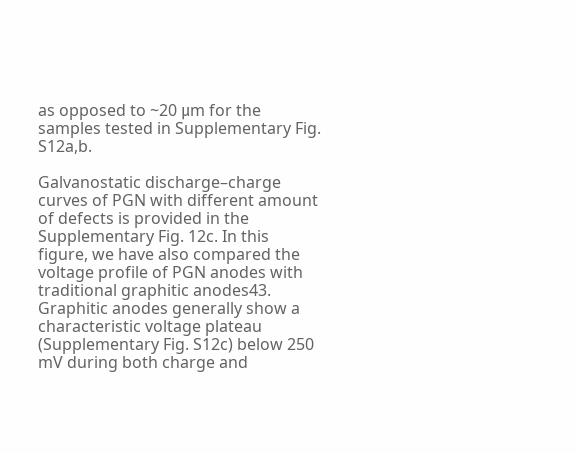as opposed to ~20 μm for the samples tested in Supplementary Fig. S12a,b.

Galvanostatic discharge–charge curves of PGN with different amount of defects is provided in the Supplementary Fig. 12c. In this figure, we have also compared the voltage profile of PGN anodes with traditional graphitic anodes43. Graphitic anodes generally show a characteristic voltage plateau (Supplementary Fig. S12c) below 250 mV during both charge and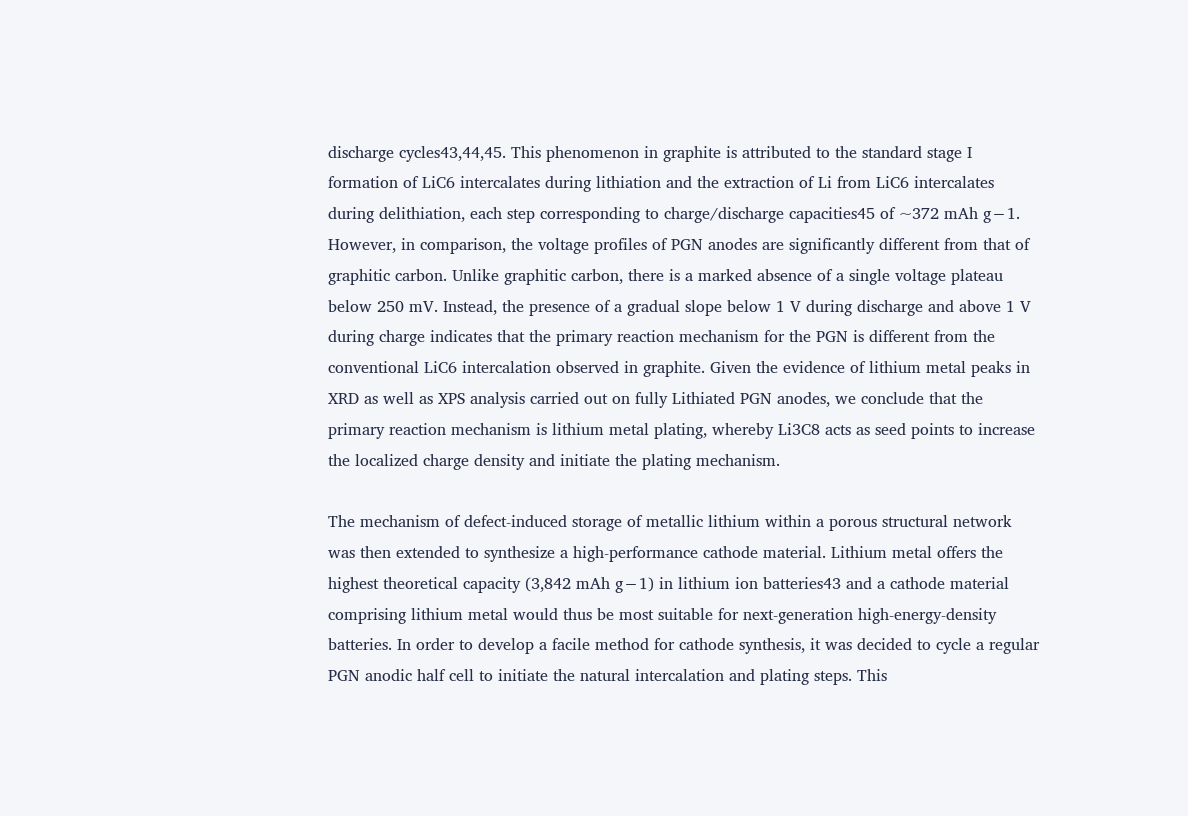discharge cycles43,44,45. This phenomenon in graphite is attributed to the standard stage I formation of LiC6 intercalates during lithiation and the extraction of Li from LiC6 intercalates during delithiation, each step corresponding to charge/discharge capacities45 of ~372 mAh g−1. However, in comparison, the voltage profiles of PGN anodes are significantly different from that of graphitic carbon. Unlike graphitic carbon, there is a marked absence of a single voltage plateau below 250 mV. Instead, the presence of a gradual slope below 1 V during discharge and above 1 V during charge indicates that the primary reaction mechanism for the PGN is different from the conventional LiC6 intercalation observed in graphite. Given the evidence of lithium metal peaks in XRD as well as XPS analysis carried out on fully Lithiated PGN anodes, we conclude that the primary reaction mechanism is lithium metal plating, whereby Li3C8 acts as seed points to increase the localized charge density and initiate the plating mechanism.

The mechanism of defect-induced storage of metallic lithium within a porous structural network was then extended to synthesize a high-performance cathode material. Lithium metal offers the highest theoretical capacity (3,842 mAh g−1) in lithium ion batteries43 and a cathode material comprising lithium metal would thus be most suitable for next-generation high-energy-density batteries. In order to develop a facile method for cathode synthesis, it was decided to cycle a regular PGN anodic half cell to initiate the natural intercalation and plating steps. This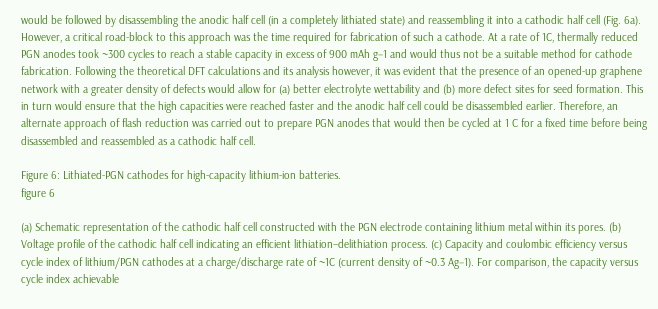would be followed by disassembling the anodic half cell (in a completely lithiated state) and reassembling it into a cathodic half cell (Fig. 6a). However, a critical road-block to this approach was the time required for fabrication of such a cathode. At a rate of 1C, thermally reduced PGN anodes took ~300 cycles to reach a stable capacity in excess of 900 mAh g−1 and would thus not be a suitable method for cathode fabrication. Following the theoretical DFT calculations and its analysis however, it was evident that the presence of an opened-up graphene network with a greater density of defects would allow for (a) better electrolyte wettability and (b) more defect sites for seed formation. This in turn would ensure that the high capacities were reached faster and the anodic half cell could be disassembled earlier. Therefore, an alternate approach of flash reduction was carried out to prepare PGN anodes that would then be cycled at 1 C for a fixed time before being disassembled and reassembled as a cathodic half cell.

Figure 6: Lithiated-PGN cathodes for high-capacity lithium-ion batteries.
figure 6

(a) Schematic representation of the cathodic half cell constructed with the PGN electrode containing lithium metal within its pores. (b) Voltage profile of the cathodic half cell indicating an efficient lithiation–delithiation process. (c) Capacity and coulombic efficiency versus cycle index of lithium/PGN cathodes at a charge/discharge rate of ~1C (current density of ~0.3 Ag−1). For comparison, the capacity versus cycle index achievable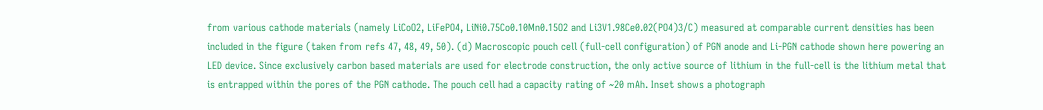from various cathode materials (namely LiCoO2, LiFePO4, LiNi0.75Co0.10Mn0.15O2 and Li3V1.98Ce0.02(PO4)3/C) measured at comparable current densities has been included in the figure (taken from refs 47, 48, 49, 50). (d) Macroscopic pouch cell (full-cell configuration) of PGN anode and Li-PGN cathode shown here powering an LED device. Since exclusively carbon based materials are used for electrode construction, the only active source of lithium in the full-cell is the lithium metal that is entrapped within the pores of the PGN cathode. The pouch cell had a capacity rating of ~20 mAh. Inset shows a photograph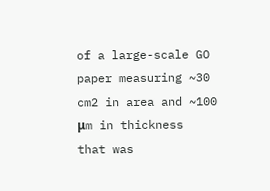of a large-scale GO paper measuring ~30 cm2 in area and ~100 μm in thickness that was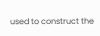used to construct the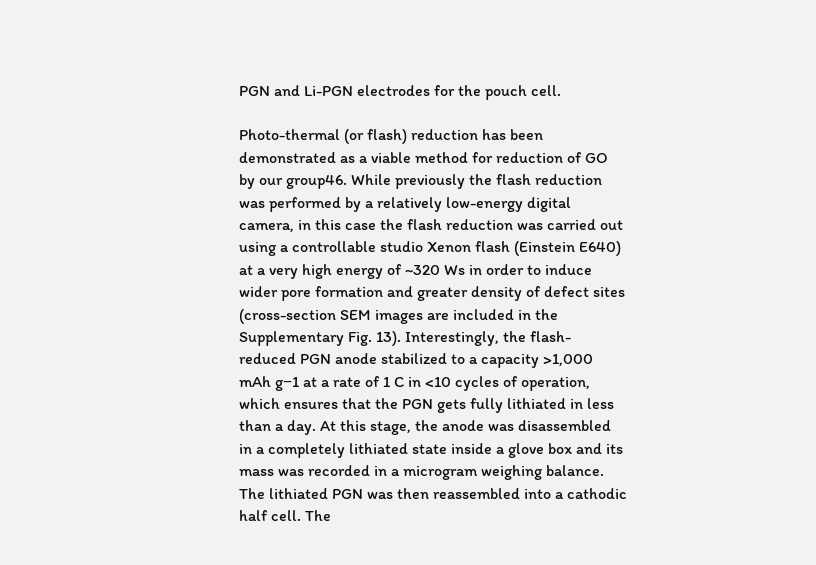PGN and Li-PGN electrodes for the pouch cell.

Photo-thermal (or flash) reduction has been demonstrated as a viable method for reduction of GO by our group46. While previously the flash reduction was performed by a relatively low-energy digital camera, in this case the flash reduction was carried out using a controllable studio Xenon flash (Einstein E640) at a very high energy of ~320 Ws in order to induce wider pore formation and greater density of defect sites (cross-section SEM images are included in the Supplementary Fig. 13). Interestingly, the flash-reduced PGN anode stabilized to a capacity >1,000 mAh g−1 at a rate of 1 C in <10 cycles of operation, which ensures that the PGN gets fully lithiated in less than a day. At this stage, the anode was disassembled in a completely lithiated state inside a glove box and its mass was recorded in a microgram weighing balance. The lithiated PGN was then reassembled into a cathodic half cell. The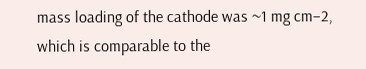mass loading of the cathode was ~1 mg cm−2, which is comparable to the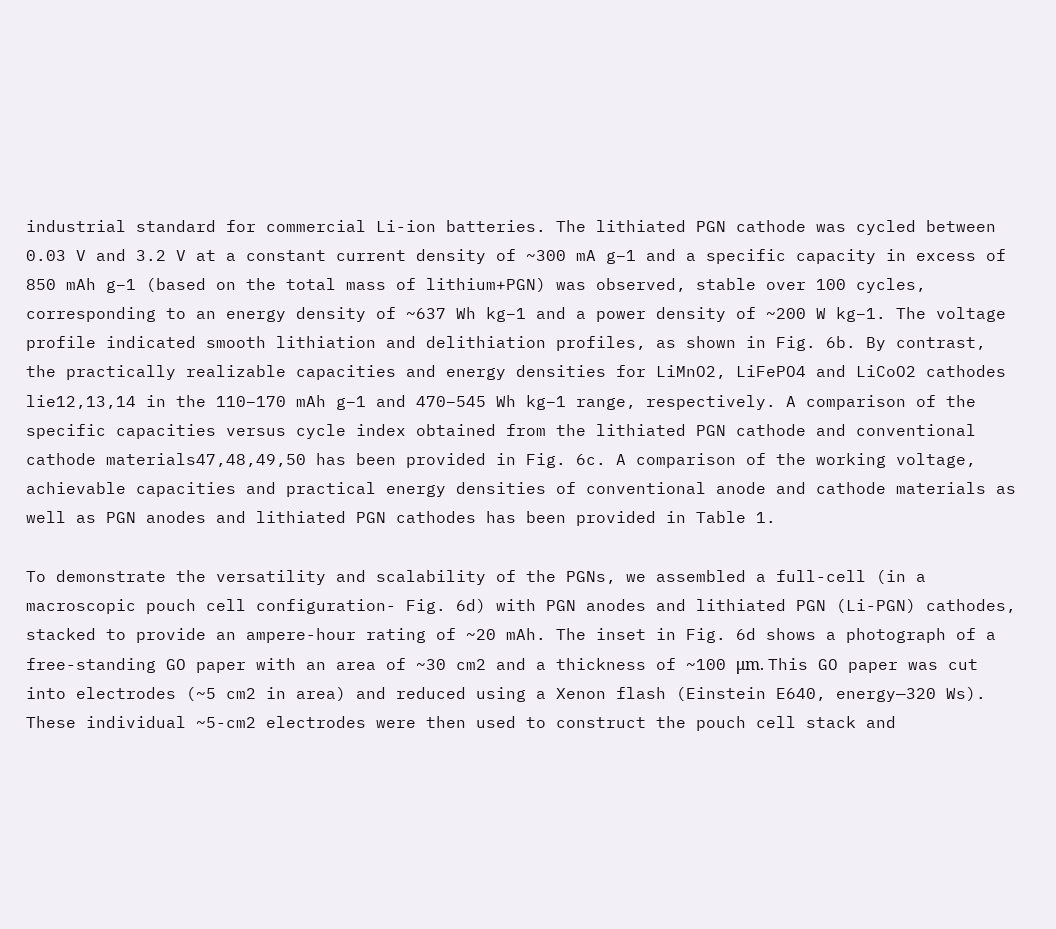industrial standard for commercial Li-ion batteries. The lithiated PGN cathode was cycled between 0.03 V and 3.2 V at a constant current density of ~300 mA g−1 and a specific capacity in excess of 850 mAh g−1 (based on the total mass of lithium+PGN) was observed, stable over 100 cycles, corresponding to an energy density of ~637 Wh kg−1 and a power density of ~200 W kg−1. The voltage profile indicated smooth lithiation and delithiation profiles, as shown in Fig. 6b. By contrast, the practically realizable capacities and energy densities for LiMnO2, LiFePO4 and LiCoO2 cathodes lie12,13,14 in the 110–170 mAh g−1 and 470–545 Wh kg−1 range, respectively. A comparison of the specific capacities versus cycle index obtained from the lithiated PGN cathode and conventional cathode materials47,48,49,50 has been provided in Fig. 6c. A comparison of the working voltage, achievable capacities and practical energy densities of conventional anode and cathode materials as well as PGN anodes and lithiated PGN cathodes has been provided in Table 1.

To demonstrate the versatility and scalability of the PGNs, we assembled a full-cell (in a macroscopic pouch cell configuration- Fig. 6d) with PGN anodes and lithiated PGN (Li-PGN) cathodes, stacked to provide an ampere-hour rating of ~20 mAh. The inset in Fig. 6d shows a photograph of a free-standing GO paper with an area of ~30 cm2 and a thickness of ~100 μm. This GO paper was cut into electrodes (~5 cm2 in area) and reduced using a Xenon flash (Einstein E640, energy—320 Ws). These individual ~5-cm2 electrodes were then used to construct the pouch cell stack and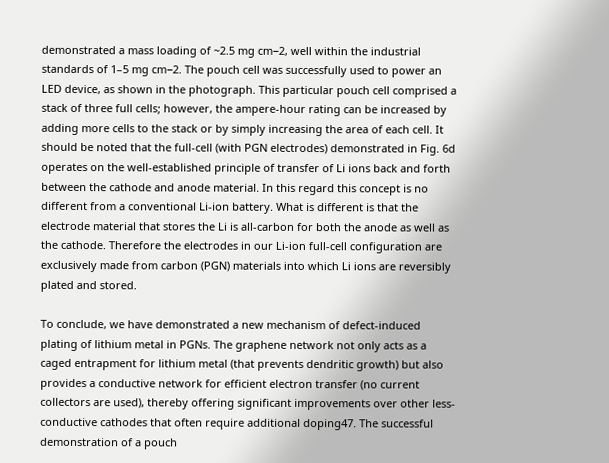demonstrated a mass loading of ~2.5 mg cm−2, well within the industrial standards of 1–5 mg cm−2. The pouch cell was successfully used to power an LED device, as shown in the photograph. This particular pouch cell comprised a stack of three full cells; however, the ampere-hour rating can be increased by adding more cells to the stack or by simply increasing the area of each cell. It should be noted that the full-cell (with PGN electrodes) demonstrated in Fig. 6d operates on the well-established principle of transfer of Li ions back and forth between the cathode and anode material. In this regard this concept is no different from a conventional Li-ion battery. What is different is that the electrode material that stores the Li is all-carbon for both the anode as well as the cathode. Therefore the electrodes in our Li-ion full-cell configuration are exclusively made from carbon (PGN) materials into which Li ions are reversibly plated and stored.

To conclude, we have demonstrated a new mechanism of defect-induced plating of lithium metal in PGNs. The graphene network not only acts as a caged entrapment for lithium metal (that prevents dendritic growth) but also provides a conductive network for efficient electron transfer (no current collectors are used), thereby offering significant improvements over other less-conductive cathodes that often require additional doping47. The successful demonstration of a pouch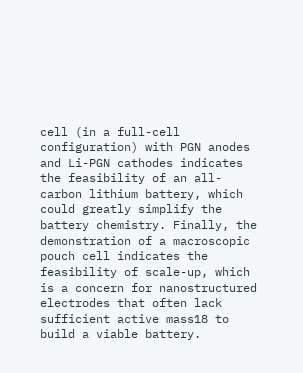cell (in a full-cell configuration) with PGN anodes and Li-PGN cathodes indicates the feasibility of an all-carbon lithium battery, which could greatly simplify the battery chemistry. Finally, the demonstration of a macroscopic pouch cell indicates the feasibility of scale-up, which is a concern for nanostructured electrodes that often lack sufficient active mass18 to build a viable battery.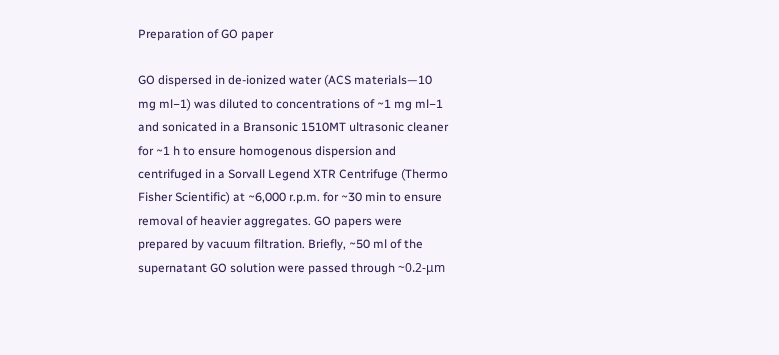Preparation of GO paper

GO dispersed in de-ionized water (ACS materials—10 mg ml−1) was diluted to concentrations of ~1 mg ml−1 and sonicated in a Bransonic 1510MT ultrasonic cleaner for ~1 h to ensure homogenous dispersion and centrifuged in a Sorvall Legend XTR Centrifuge (Thermo Fisher Scientific) at ~6,000 r.p.m. for ~30 min to ensure removal of heavier aggregates. GO papers were prepared by vacuum filtration. Briefly, ~50 ml of the supernatant GO solution were passed through ~0.2-μm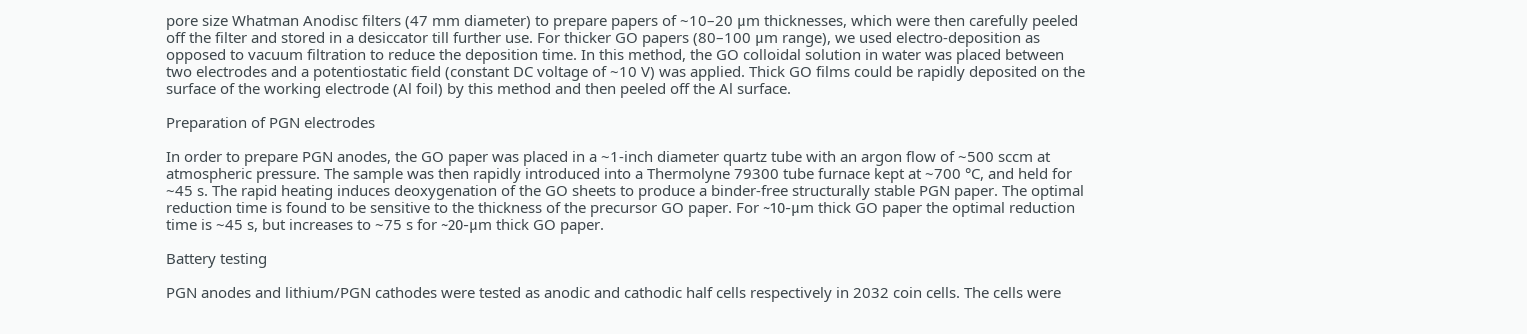pore size Whatman Anodisc filters (47 mm diameter) to prepare papers of ~10–20 μm thicknesses, which were then carefully peeled off the filter and stored in a desiccator till further use. For thicker GO papers (80–100 μm range), we used electro-deposition as opposed to vacuum filtration to reduce the deposition time. In this method, the GO colloidal solution in water was placed between two electrodes and a potentiostatic field (constant DC voltage of ~10 V) was applied. Thick GO films could be rapidly deposited on the surface of the working electrode (Al foil) by this method and then peeled off the Al surface.

Preparation of PGN electrodes

In order to prepare PGN anodes, the GO paper was placed in a ~1-inch diameter quartz tube with an argon flow of ~500 sccm at atmospheric pressure. The sample was then rapidly introduced into a Thermolyne 79300 tube furnace kept at ~700 °C, and held for ~45 s. The rapid heating induces deoxygenation of the GO sheets to produce a binder-free structurally stable PGN paper. The optimal reduction time is found to be sensitive to the thickness of the precursor GO paper. For ~10-μm thick GO paper the optimal reduction time is ~45 s, but increases to ~75 s for ~20-μm thick GO paper.

Battery testing

PGN anodes and lithium/PGN cathodes were tested as anodic and cathodic half cells respectively in 2032 coin cells. The cells were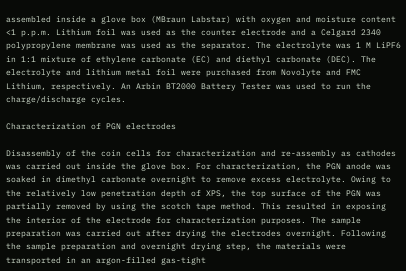assembled inside a glove box (MBraun Labstar) with oxygen and moisture content <1 p.p.m. Lithium foil was used as the counter electrode and a Celgard 2340 polypropylene membrane was used as the separator. The electrolyte was 1 M LiPF6 in 1:1 mixture of ethylene carbonate (EC) and diethyl carbonate (DEC). The electrolyte and lithium metal foil were purchased from Novolyte and FMC Lithium, respectively. An Arbin BT2000 Battery Tester was used to run the charge/discharge cycles.

Characterization of PGN electrodes

Disassembly of the coin cells for characterization and re-assembly as cathodes was carried out inside the glove box. For characterization, the PGN anode was soaked in dimethyl carbonate overnight to remove excess electrolyte. Owing to the relatively low penetration depth of XPS, the top surface of the PGN was partially removed by using the scotch tape method. This resulted in exposing the interior of the electrode for characterization purposes. The sample preparation was carried out after drying the electrodes overnight. Following the sample preparation and overnight drying step, the materials were transported in an argon-filled gas-tight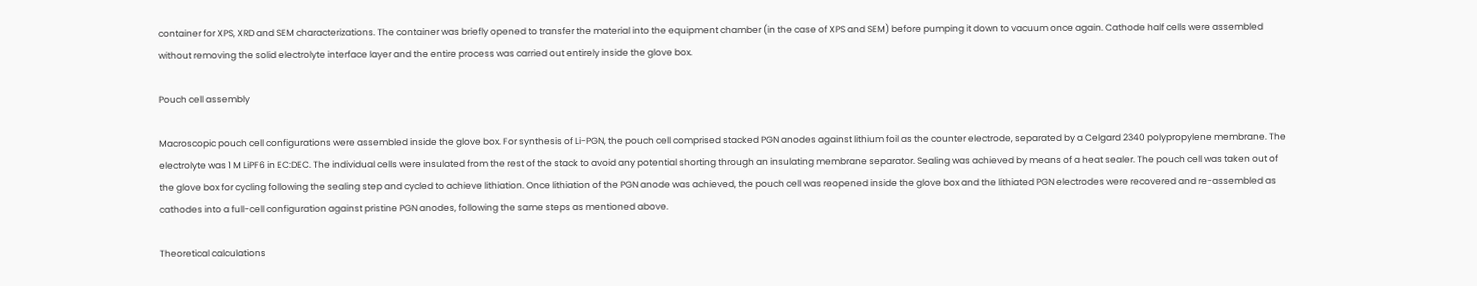container for XPS, XRD and SEM characterizations. The container was briefly opened to transfer the material into the equipment chamber (in the case of XPS and SEM) before pumping it down to vacuum once again. Cathode half cells were assembled without removing the solid electrolyte interface layer and the entire process was carried out entirely inside the glove box.

Pouch cell assembly

Macroscopic pouch cell configurations were assembled inside the glove box. For synthesis of Li-PGN, the pouch cell comprised stacked PGN anodes against lithium foil as the counter electrode, separated by a Celgard 2340 polypropylene membrane. The electrolyte was 1 M LiPF6 in EC:DEC. The individual cells were insulated from the rest of the stack to avoid any potential shorting through an insulating membrane separator. Sealing was achieved by means of a heat sealer. The pouch cell was taken out of the glove box for cycling following the sealing step and cycled to achieve lithiation. Once lithiation of the PGN anode was achieved, the pouch cell was reopened inside the glove box and the lithiated PGN electrodes were recovered and re-assembled as cathodes into a full-cell configuration against pristine PGN anodes, following the same steps as mentioned above.

Theoretical calculations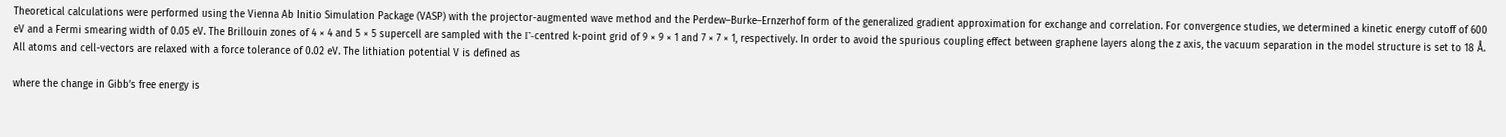Theoretical calculations were performed using the Vienna Ab Initio Simulation Package (VASP) with the projector-augmented wave method and the Perdew–Burke–Ernzerhof form of the generalized gradient approximation for exchange and correlation. For convergence studies, we determined a kinetic energy cutoff of 600 eV and a Fermi smearing width of 0.05 eV. The Brillouin zones of 4 × 4 and 5 × 5 supercell are sampled with the Γ-centred k-point grid of 9 × 9 × 1 and 7 × 7 × 1, respectively. In order to avoid the spurious coupling effect between graphene layers along the z axis, the vacuum separation in the model structure is set to 18 Å. All atoms and cell-vectors are relaxed with a force tolerance of 0.02 eV. The lithiation potential V is defined as

where the change in Gibb’s free energy is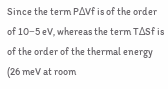Since the term PΔVf is of the order of 10−5 eV, whereas the term TΔSf is of the order of the thermal energy (26 meV at room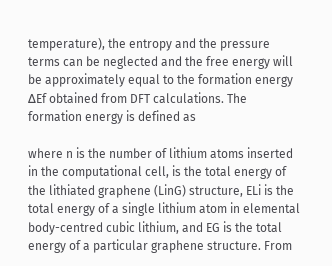temperature), the entropy and the pressure terms can be neglected and the free energy will be approximately equal to the formation energy ΔEf obtained from DFT calculations. The formation energy is defined as

where n is the number of lithium atoms inserted in the computational cell, is the total energy of the lithiated graphene (LinG) structure, ELi is the total energy of a single lithium atom in elemental body-centred cubic lithium, and EG is the total energy of a particular graphene structure. From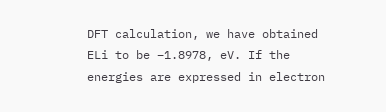DFT calculation, we have obtained ELi to be −1.8978, eV. If the energies are expressed in electron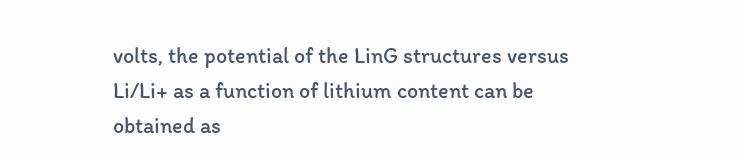volts, the potential of the LinG structures versus Li/Li+ as a function of lithium content can be obtained as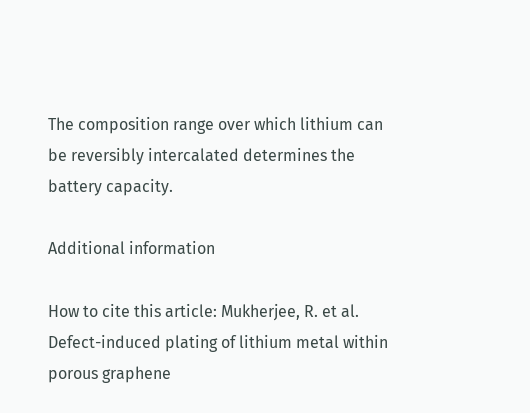The composition range over which lithium can be reversibly intercalated determines the battery capacity.

Additional information

How to cite this article: Mukherjee, R. et al. Defect-induced plating of lithium metal within porous graphene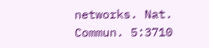networks. Nat. Commun. 5:3710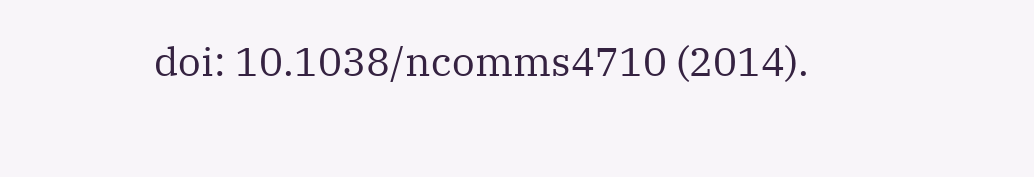doi: 10.1038/ncomms4710 (2014).